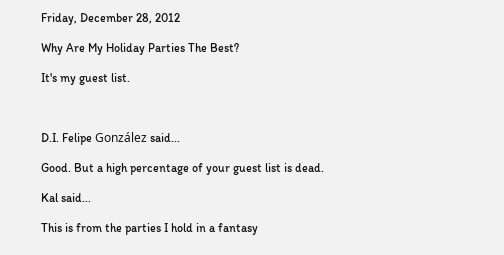Friday, December 28, 2012

Why Are My Holiday Parties The Best?

It's my guest list.



D.I. Felipe González said...

Good. But a high percentage of your guest list is dead.

Kal said...

This is from the parties I hold in a fantasy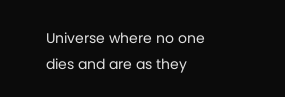Universe where no one dies and are as they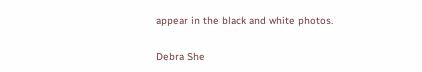appear in the black and white photos.

Debra She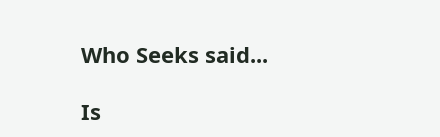Who Seeks said...

Is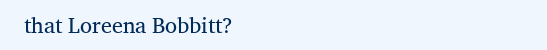that Loreena Bobbitt?